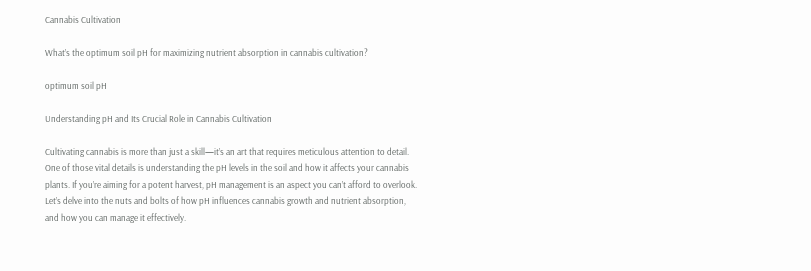Cannabis Cultivation

What’s the optimum soil pH for maximizing nutrient absorption in cannabis cultivation?

optimum soil pH

Understanding pH and Its Crucial Role in Cannabis Cultivation

Cultivating cannabis is more than just a skill—it’s an art that requires meticulous attention to detail. One of those vital details is understanding the pH levels in the soil and how it affects your cannabis plants. If you’re aiming for a potent harvest, pH management is an aspect you can’t afford to overlook. Let’s delve into the nuts and bolts of how pH influences cannabis growth and nutrient absorption, and how you can manage it effectively.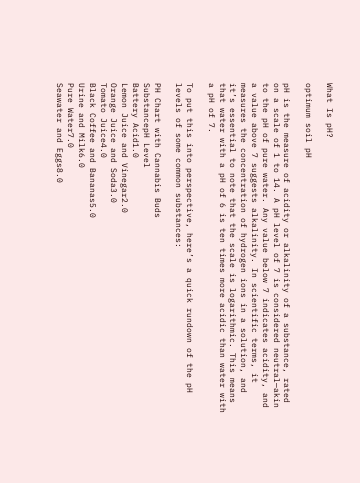What Is pH?

optimum soil pH

pH is the measure of acidity or alkalinity of a substance, rated on a scale of 1 to 14. A pH level of 7 is considered neutral—akin to the pH of pure water. Any value below 7 indicates acidity, and a value above 7 suggests alkalinity. In scientific terms, it measures the concentration of hydrogen ions in a solution, and it’s essential to note that the scale is logarithmic. This means that water with a pH of 6 is ten times more acidic than water with a pH of 7.

To put this into perspective, here’s a quick rundown of the pH levels of some common substances:

PH Chart with Cannabis Buds
SubstancepH Level
Battery Acid1.0
Lemon Juice and Vinegar2.0
Orange Juice and Soda3.0
Tomato Juice4.0
Black Coffee and Bananas5.0
Urine and Milk6.0
Pure Water7.0
Seawater and Eggs8.0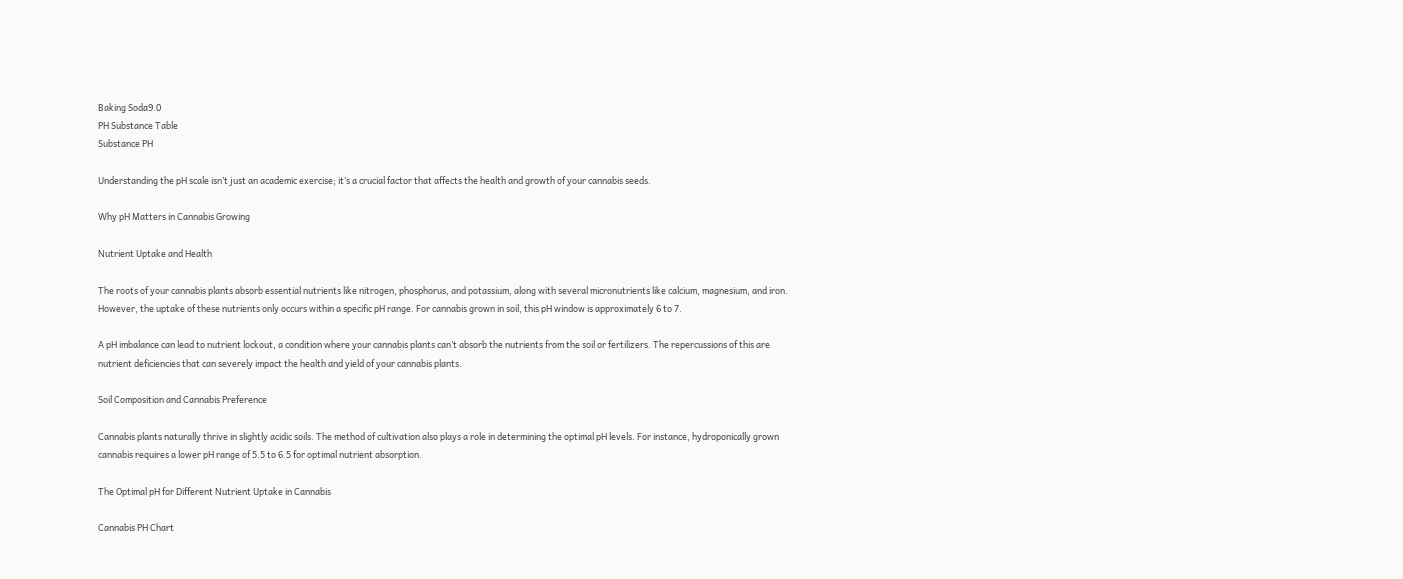Baking Soda9.0
PH Substance Table
Substance PH

Understanding the pH scale isn’t just an academic exercise; it’s a crucial factor that affects the health and growth of your cannabis seeds.

Why pH Matters in Cannabis Growing

Nutrient Uptake and Health

The roots of your cannabis plants absorb essential nutrients like nitrogen, phosphorus, and potassium, along with several micronutrients like calcium, magnesium, and iron. However, the uptake of these nutrients only occurs within a specific pH range. For cannabis grown in soil, this pH window is approximately 6 to 7.

A pH imbalance can lead to nutrient lockout, a condition where your cannabis plants can’t absorb the nutrients from the soil or fertilizers. The repercussions of this are nutrient deficiencies that can severely impact the health and yield of your cannabis plants.

Soil Composition and Cannabis Preference

Cannabis plants naturally thrive in slightly acidic soils. The method of cultivation also plays a role in determining the optimal pH levels. For instance, hydroponically grown cannabis requires a lower pH range of 5.5 to 6.5 for optimal nutrient absorption.

The Optimal pH for Different Nutrient Uptake in Cannabis

Cannabis PH Chart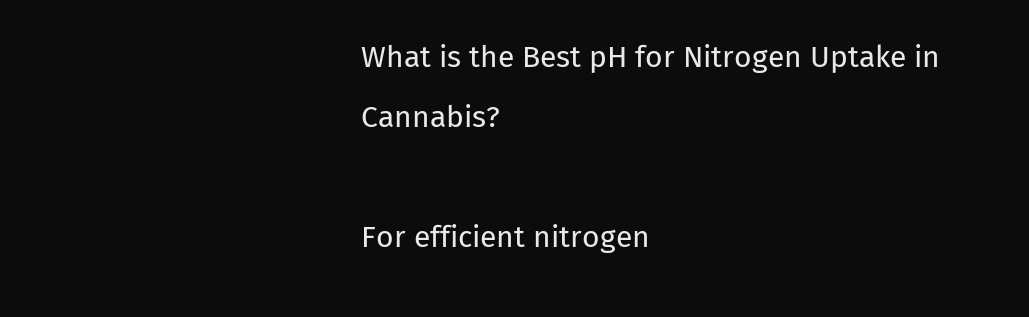What is the Best pH for Nitrogen Uptake in Cannabis?

For efficient nitrogen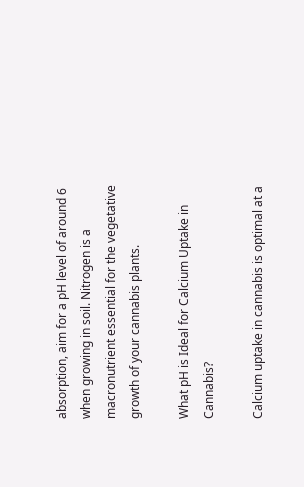absorption, aim for a pH level of around 6 when growing in soil. Nitrogen is a macronutrient essential for the vegetative growth of your cannabis plants.

What pH is Ideal for Calcium Uptake in Cannabis?

Calcium uptake in cannabis is optimal at a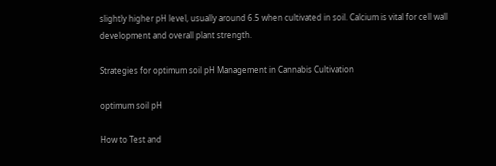slightly higher pH level, usually around 6.5 when cultivated in soil. Calcium is vital for cell wall development and overall plant strength.

Strategies for optimum soil pH Management in Cannabis Cultivation

optimum soil pH

How to Test and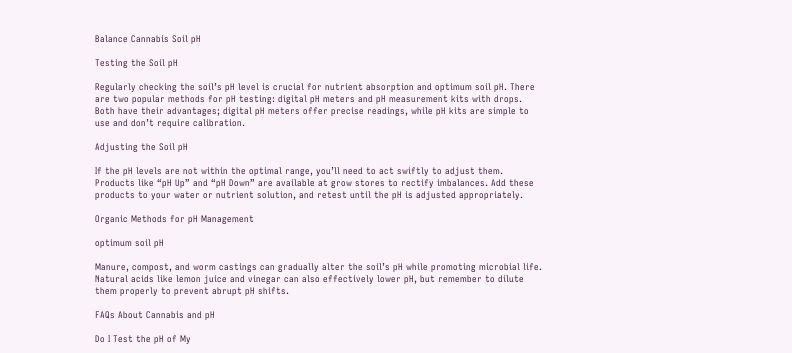Balance Cannabis Soil pH

Testing the Soil pH

Regularly checking the soil’s pH level is crucial for nutrient absorption and optimum soil pH. There are two popular methods for pH testing: digital pH meters and pH measurement kits with drops. Both have their advantages; digital pH meters offer precise readings, while pH kits are simple to use and don’t require calibration.

Adjusting the Soil pH

If the pH levels are not within the optimal range, you’ll need to act swiftly to adjust them. Products like “pH Up” and “pH Down” are available at grow stores to rectify imbalances. Add these products to your water or nutrient solution, and retest until the pH is adjusted appropriately.

Organic Methods for pH Management

optimum soil pH

Manure, compost, and worm castings can gradually alter the soil’s pH while promoting microbial life. Natural acids like lemon juice and vinegar can also effectively lower pH, but remember to dilute them properly to prevent abrupt pH shifts.

FAQs About Cannabis and pH

Do I Test the pH of My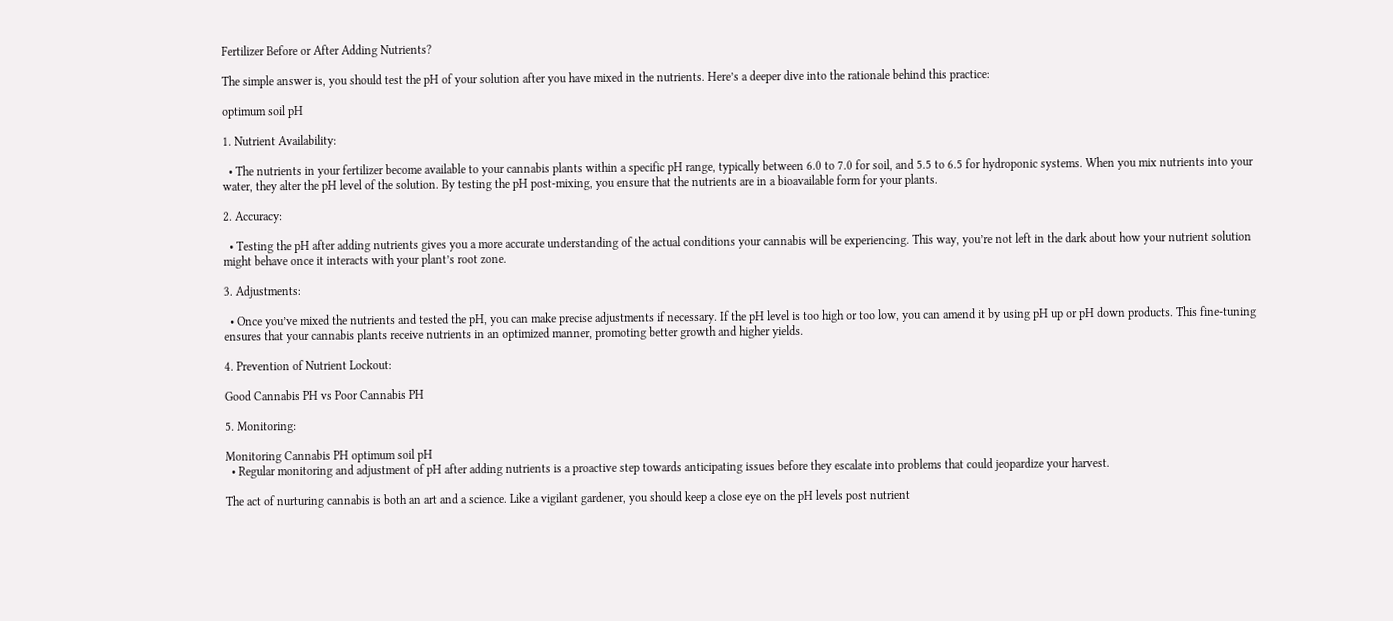Fertilizer Before or After Adding Nutrients?

The simple answer is, you should test the pH of your solution after you have mixed in the nutrients. Here’s a deeper dive into the rationale behind this practice:

optimum soil pH

1. Nutrient Availability:

  • The nutrients in your fertilizer become available to your cannabis plants within a specific pH range, typically between 6.0 to 7.0 for soil, and 5.5 to 6.5 for hydroponic systems. When you mix nutrients into your water, they alter the pH level of the solution. By testing the pH post-mixing, you ensure that the nutrients are in a bioavailable form for your plants.

2. Accuracy:

  • Testing the pH after adding nutrients gives you a more accurate understanding of the actual conditions your cannabis will be experiencing. This way, you’re not left in the dark about how your nutrient solution might behave once it interacts with your plant’s root zone.

3. Adjustments:

  • Once you’ve mixed the nutrients and tested the pH, you can make precise adjustments if necessary. If the pH level is too high or too low, you can amend it by using pH up or pH down products. This fine-tuning ensures that your cannabis plants receive nutrients in an optimized manner, promoting better growth and higher yields.

4. Prevention of Nutrient Lockout:

Good Cannabis PH vs Poor Cannabis PH

5. Monitoring:

Monitoring Cannabis PH optimum soil pH
  • Regular monitoring and adjustment of pH after adding nutrients is a proactive step towards anticipating issues before they escalate into problems that could jeopardize your harvest.

The act of nurturing cannabis is both an art and a science. Like a vigilant gardener, you should keep a close eye on the pH levels post nutrient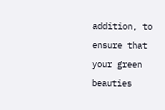addition, to ensure that your green beauties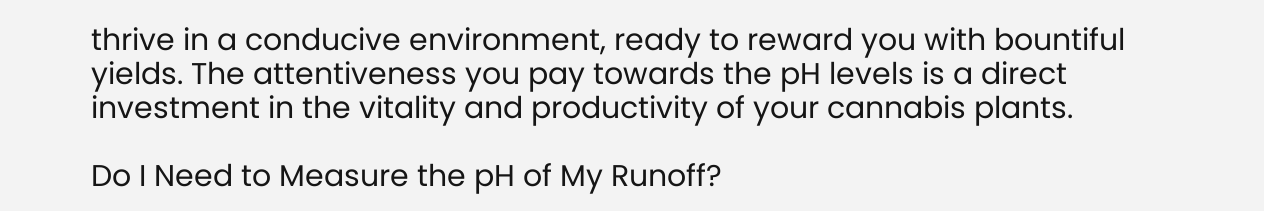thrive in a conducive environment, ready to reward you with bountiful yields. The attentiveness you pay towards the pH levels is a direct investment in the vitality and productivity of your cannabis plants.

Do I Need to Measure the pH of My Runoff?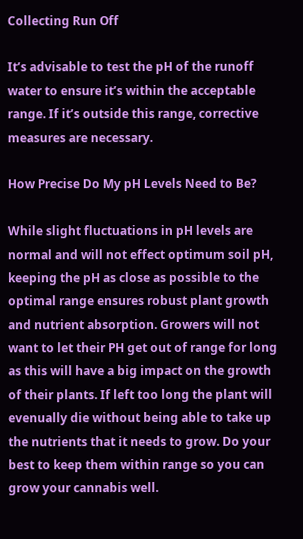Collecting Run Off

It’s advisable to test the pH of the runoff water to ensure it’s within the acceptable range. If it’s outside this range, corrective measures are necessary.

How Precise Do My pH Levels Need to Be?

While slight fluctuations in pH levels are normal and will not effect optimum soil pH, keeping the pH as close as possible to the optimal range ensures robust plant growth and nutrient absorption. Growers will not want to let their PH get out of range for long as this will have a big impact on the growth of their plants. If left too long the plant will evenually die without being able to take up the nutrients that it needs to grow. Do your best to keep them within range so you can grow your cannabis well.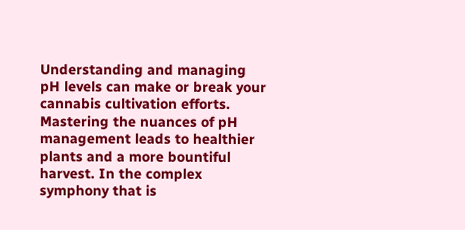Understanding and managing pH levels can make or break your cannabis cultivation efforts. Mastering the nuances of pH management leads to healthier plants and a more bountiful harvest. In the complex symphony that is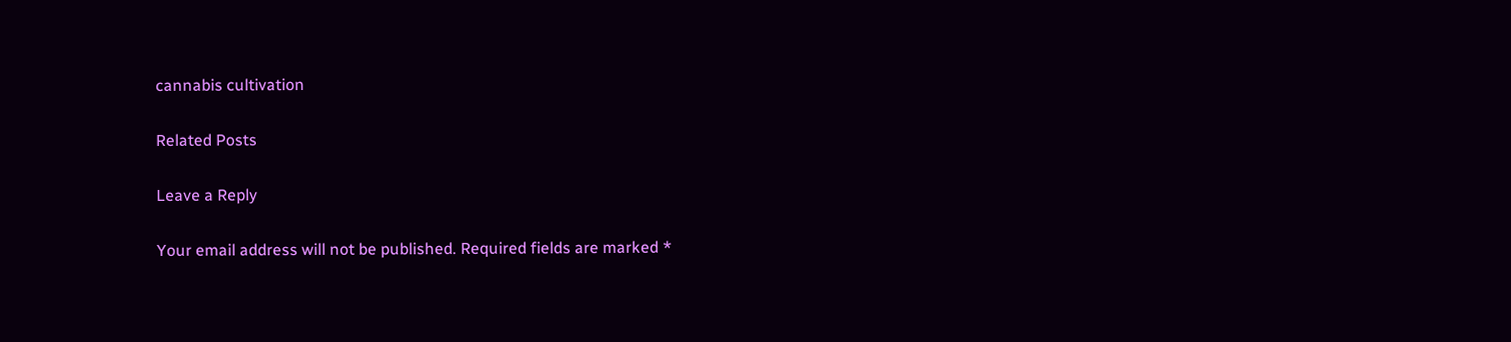cannabis cultivation

Related Posts

Leave a Reply

Your email address will not be published. Required fields are marked *